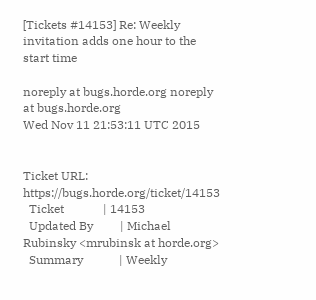[Tickets #14153] Re: Weekly invitation adds one hour to the start time

noreply at bugs.horde.org noreply at bugs.horde.org
Wed Nov 11 21:53:11 UTC 2015


Ticket URL: https://bugs.horde.org/ticket/14153
  Ticket             | 14153
  Updated By         | Michael Rubinsky <mrubinsk at horde.org>
  Summary            | Weekly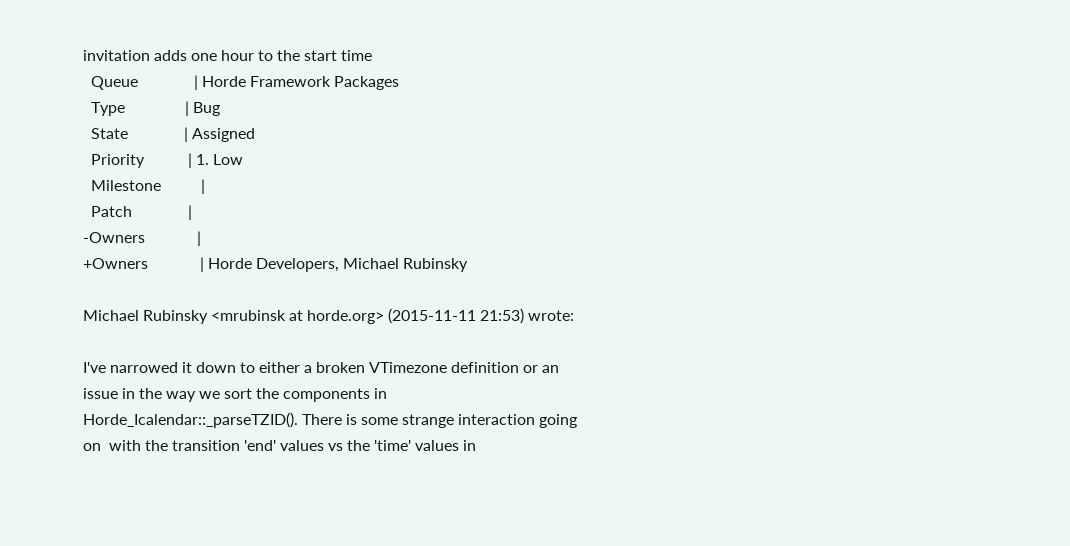invitation adds one hour to the start time
  Queue              | Horde Framework Packages
  Type               | Bug
  State              | Assigned
  Priority           | 1. Low
  Milestone          |
  Patch              |
-Owners             |
+Owners             | Horde Developers, Michael Rubinsky

Michael Rubinsky <mrubinsk at horde.org> (2015-11-11 21:53) wrote:

I've narrowed it down to either a broken VTimezone definition or an
issue in the way we sort the components in
Horde_Icalendar::_parseTZID(). There is some strange interaction going
on  with the transition 'end' values vs the 'time' values in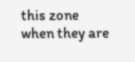this zone
when they are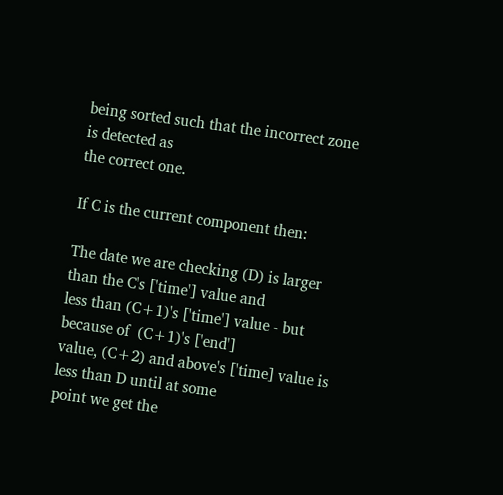being sorted such that the incorrect zone is detected as
the correct one.

If C is the current component then:

The date we are checking (D) is larger than the C's ['time'] value and
less than (C+1)'s ['time'] value - but because of  (C+1)'s ['end']
value, (C+2) and above's ['time] value is less than D until at some
point we get the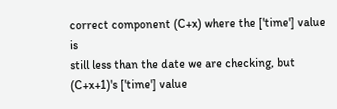correct component (C+x) where the ['time'] value is
still less than the date we are checking, but (C+x+1)'s ['time'] value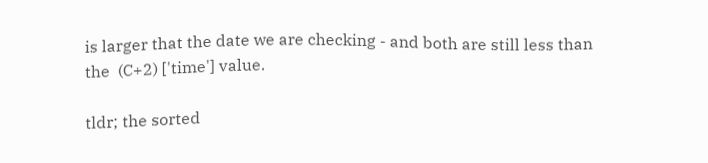is larger that the date we are checking - and both are still less than
the  (C+2) ['time'] value.

tldr; the sorted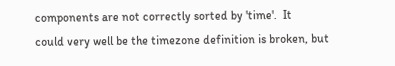components are not correctly sorted by 'time'.  It
could very well be the timezone definition is broken, but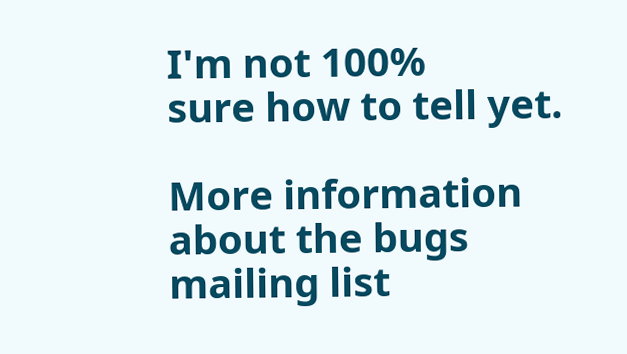I'm not 100%
sure how to tell yet.

More information about the bugs mailing list